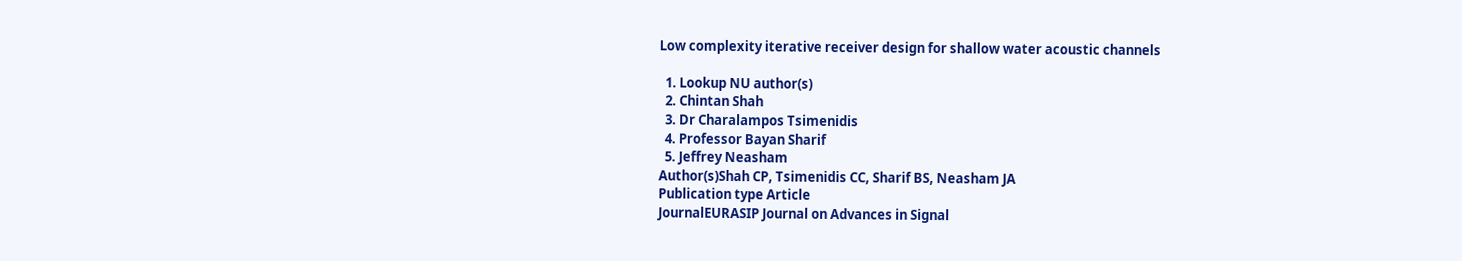Low complexity iterative receiver design for shallow water acoustic channels

  1. Lookup NU author(s)
  2. Chintan Shah
  3. Dr Charalampos Tsimenidis
  4. Professor Bayan Sharif
  5. Jeffrey Neasham
Author(s)Shah CP, Tsimenidis CC, Sharif BS, Neasham JA
Publication type Article
JournalEURASIP Journal on Advances in Signal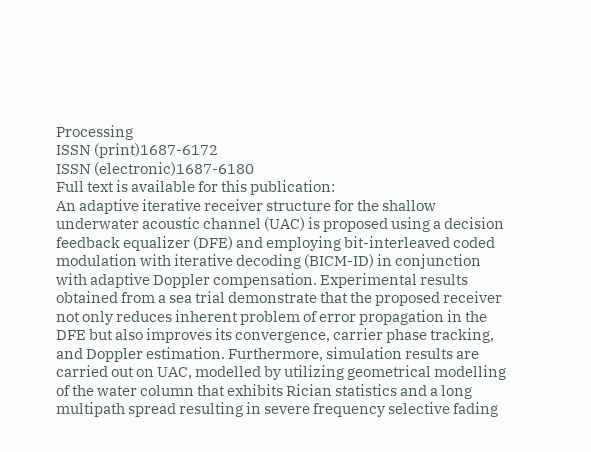Processing
ISSN (print)1687-6172
ISSN (electronic)1687-6180
Full text is available for this publication:
An adaptive iterative receiver structure for the shallow underwater acoustic channel (UAC) is proposed using a decision feedback equalizer (DFE) and employing bit-interleaved coded modulation with iterative decoding (BICM-ID) in conjunction with adaptive Doppler compensation. Experimental results obtained from a sea trial demonstrate that the proposed receiver not only reduces inherent problem of error propagation in the DFE but also improves its convergence, carrier phase tracking, and Doppler estimation. Furthermore, simulation results are carried out on UAC, modelled by utilizing geometrical modelling of the water column that exhibits Rician statistics and a long multipath spread resulting in severe frequency selective fading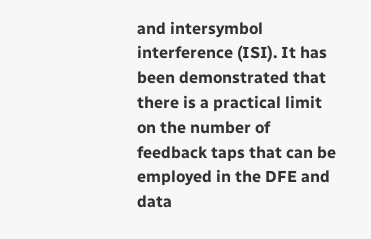and intersymbol interference (ISI). It has been demonstrated that there is a practical limit on the number of feedback taps that can be employed in the DFE and data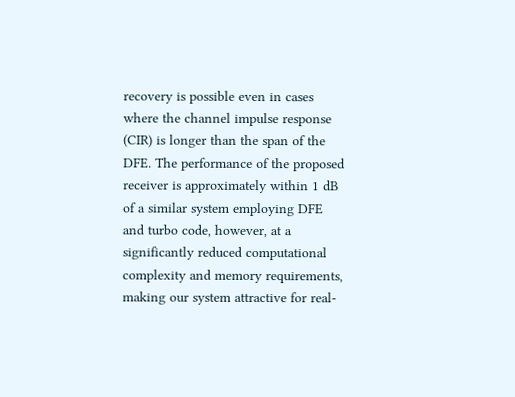recovery is possible even in cases where the channel impulse response (CIR) is longer than the span of the DFE. The performance of the proposed receiver is approximately within 1 dB of a similar system employing DFE and turbo code, however, at a significantly reduced computational complexity and memory requirements, making our system attractive for real-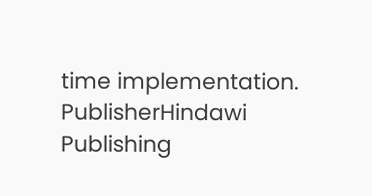time implementation.
PublisherHindawi Publishing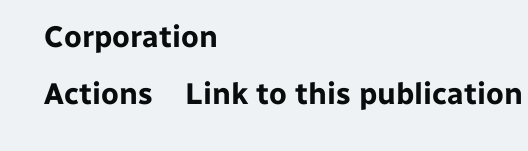Corporation
Actions    Link to this publication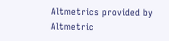Altmetrics provided by Altmetric